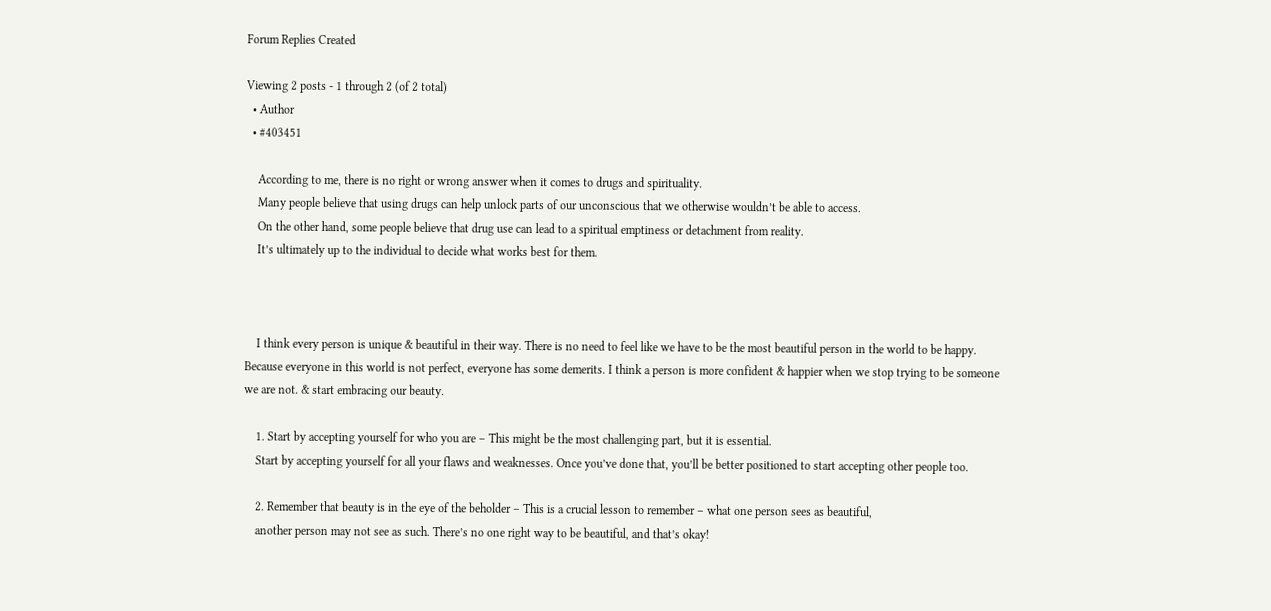Forum Replies Created

Viewing 2 posts - 1 through 2 (of 2 total)
  • Author
  • #403451

    According to me, there is no right or wrong answer when it comes to drugs and spirituality.
    Many people believe that using drugs can help unlock parts of our unconscious that we otherwise wouldn’t be able to access.
    On the other hand, some people believe that drug use can lead to a spiritual emptiness or detachment from reality.
    It’s ultimately up to the individual to decide what works best for them.



    I think every person is unique & beautiful in their way. There is no need to feel like we have to be the most beautiful person in the world to be happy. Because everyone in this world is not perfect, everyone has some demerits. I think a person is more confident & happier when we stop trying to be someone we are not. & start embracing our beauty.

    1. Start by accepting yourself for who you are – This might be the most challenging part, but it is essential.
    Start by accepting yourself for all your flaws and weaknesses. Once you’ve done that, you’ll be better positioned to start accepting other people too.

    2. Remember that beauty is in the eye of the beholder – This is a crucial lesson to remember – what one person sees as beautiful,
    another person may not see as such. There’s no one right way to be beautiful, and that’s okay!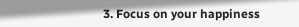3. Focus on your happiness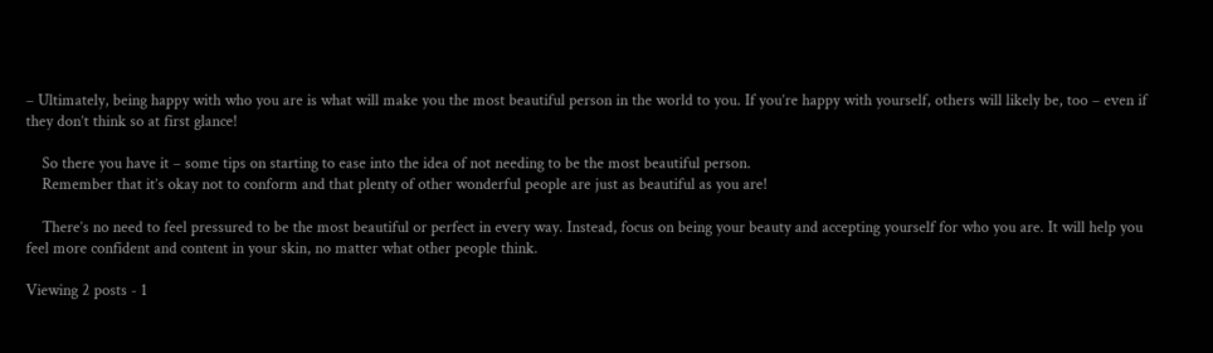– Ultimately, being happy with who you are is what will make you the most beautiful person in the world to you. If you’re happy with yourself, others will likely be, too – even if they don’t think so at first glance!

    So there you have it – some tips on starting to ease into the idea of not needing to be the most beautiful person.
    Remember that it’s okay not to conform and that plenty of other wonderful people are just as beautiful as you are!

    There’s no need to feel pressured to be the most beautiful or perfect in every way. Instead, focus on being your beauty and accepting yourself for who you are. It will help you feel more confident and content in your skin, no matter what other people think.

Viewing 2 posts - 1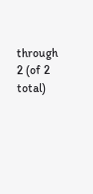through 2 (of 2 total)